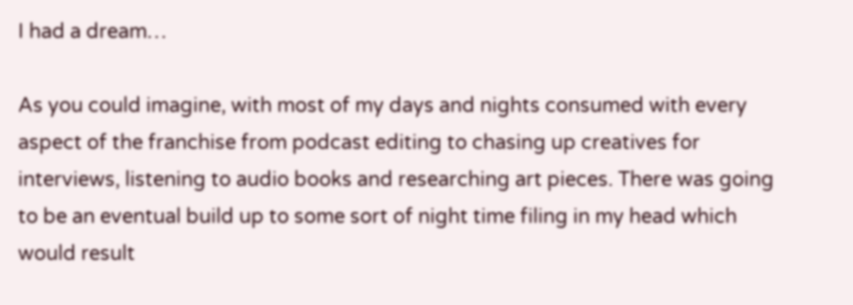I had a dream…

As you could imagine, with most of my days and nights consumed with every aspect of the franchise from podcast editing to chasing up creatives for interviews, listening to audio books and researching art pieces. There was going to be an eventual build up to some sort of night time filing in my head which would result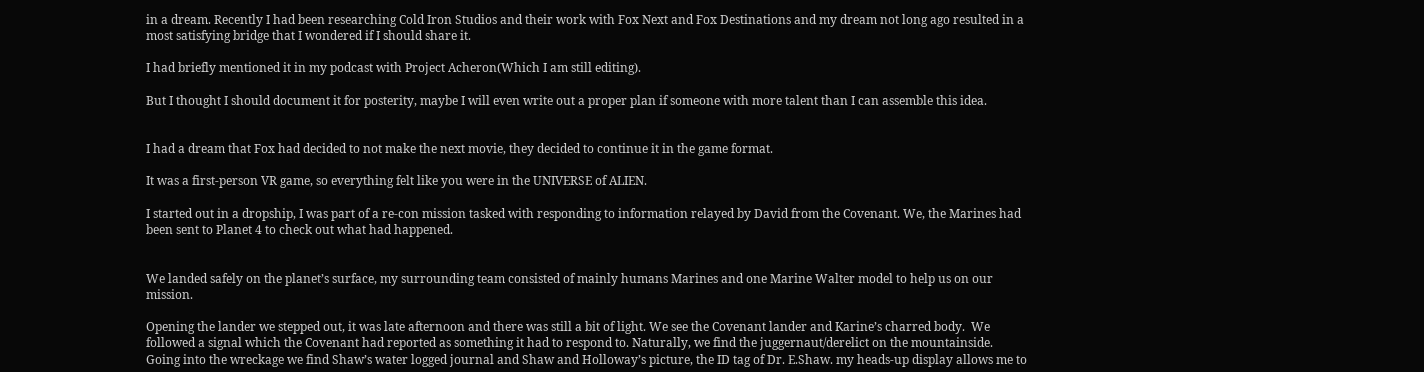in a dream. Recently I had been researching Cold Iron Studios and their work with Fox Next and Fox Destinations and my dream not long ago resulted in a most satisfying bridge that I wondered if I should share it.

I had briefly mentioned it in my podcast with Project Acheron(Which I am still editing).

But I thought I should document it for posterity, maybe I will even write out a proper plan if someone with more talent than I can assemble this idea.


I had a dream that Fox had decided to not make the next movie, they decided to continue it in the game format.

It was a first-person VR game, so everything felt like you were in the UNIVERSE of ALIEN.

I started out in a dropship, I was part of a re-con mission tasked with responding to information relayed by David from the Covenant. We, the Marines had been sent to Planet 4 to check out what had happened.


We landed safely on the planet’s surface, my surrounding team consisted of mainly humans Marines and one Marine Walter model to help us on our mission.

Opening the lander we stepped out, it was late afternoon and there was still a bit of light. We see the Covenant lander and Karine’s charred body.  We followed a signal which the Covenant had reported as something it had to respond to. Naturally, we find the juggernaut/derelict on the mountainside. Going into the wreckage we find Shaw’s water logged journal and Shaw and Holloway’s picture, the ID tag of Dr. E.Shaw. my heads-up display allows me to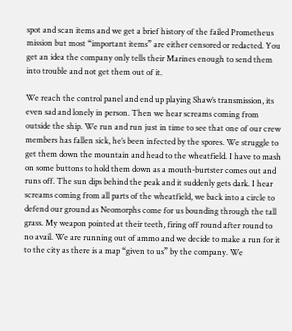spot and scan items and we get a brief history of the failed Prometheus mission but most “important items” are either censored or redacted. You get an idea the company only tells their Marines enough to send them into trouble and not get them out of it.

We reach the control panel and end up playing Shaw’s transmission, its even sad and lonely in person. Then we hear screams coming from outside the ship. We run and run just in time to see that one of our crew members has fallen sick, he’s been infected by the spores. We struggle to get them down the mountain and head to the wheatfield. I have to mash on some buttons to hold them down as a mouth-burtster comes out and runs off. The sun dips behind the peak and it suddenly gets dark. I hear screams coming from all parts of the wheatfield, we back into a circle to defend our ground as Neomorphs come for us bounding through the tall grass. My weapon pointed at their teeth, firing off round after round to no avail. We are running out of ammo and we decide to make a run for it to the city as there is a map “given to us” by the company. We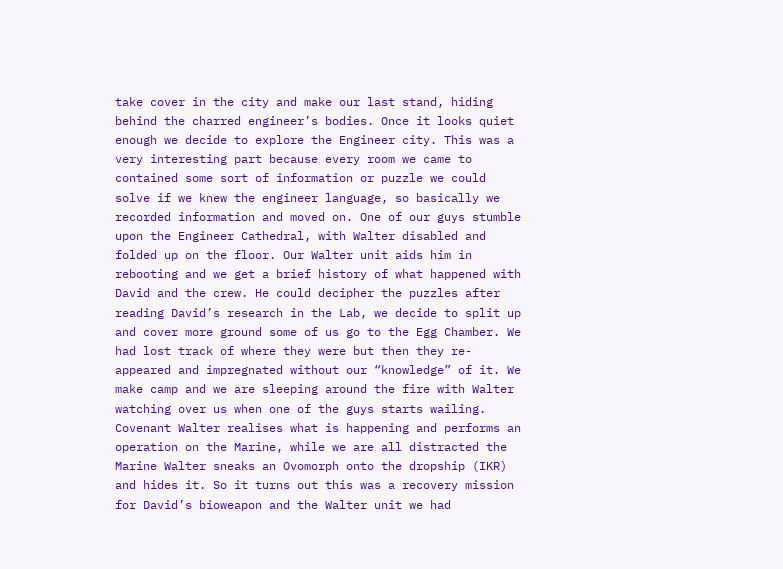take cover in the city and make our last stand, hiding behind the charred engineer’s bodies. Once it looks quiet enough we decide to explore the Engineer city. This was a very interesting part because every room we came to contained some sort of information or puzzle we could solve if we knew the engineer language, so basically we recorded information and moved on. One of our guys stumble upon the Engineer Cathedral, with Walter disabled and folded up on the floor. Our Walter unit aids him in rebooting and we get a brief history of what happened with David and the crew. He could decipher the puzzles after reading David’s research in the Lab, we decide to split up and cover more ground some of us go to the Egg Chamber. We had lost track of where they were but then they re-appeared and impregnated without our “knowledge” of it. We make camp and we are sleeping around the fire with Walter watching over us when one of the guys starts wailing. Covenant Walter realises what is happening and performs an operation on the Marine, while we are all distracted the Marine Walter sneaks an Ovomorph onto the dropship (IKR) and hides it. So it turns out this was a recovery mission for David’s bioweapon and the Walter unit we had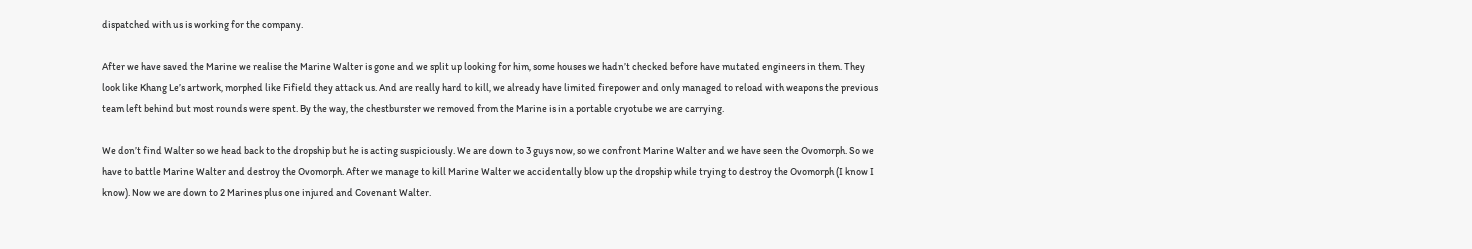dispatched with us is working for the company.

After we have saved the Marine we realise the Marine Walter is gone and we split up looking for him, some houses we hadn’t checked before have mutated engineers in them. They look like Khang Le’s artwork, morphed like Fifield they attack us. And are really hard to kill, we already have limited firepower and only managed to reload with weapons the previous team left behind but most rounds were spent. By the way, the chestburster we removed from the Marine is in a portable cryotube we are carrying.

We don’t find Walter so we head back to the dropship but he is acting suspiciously. We are down to 3 guys now, so we confront Marine Walter and we have seen the Ovomorph. So we have to battle Marine Walter and destroy the Ovomorph. After we manage to kill Marine Walter we accidentally blow up the dropship while trying to destroy the Ovomorph (I know I know). Now we are down to 2 Marines plus one injured and Covenant Walter.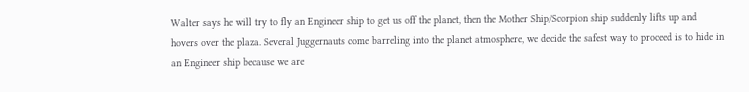Walter says he will try to fly an Engineer ship to get us off the planet, then the Mother Ship/Scorpion ship suddenly lifts up and hovers over the plaza. Several Juggernauts come barreling into the planet atmosphere, we decide the safest way to proceed is to hide in an Engineer ship because we are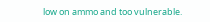low on ammo and too vulnerable.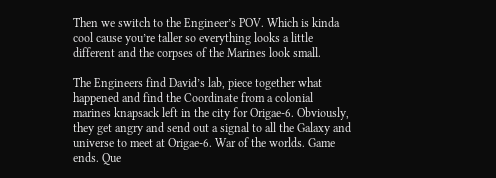Then we switch to the Engineer’s POV. Which is kinda cool cause you’re taller so everything looks a little different and the corpses of the Marines look small.

The Engineers find David’s lab, piece together what happened and find the Coordinate from a colonial marines knapsack left in the city for Origae-6. Obviously, they get angry and send out a signal to all the Galaxy and universe to meet at Origae-6. War of the worlds. Game ends. Que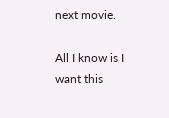next movie.

All I know is I want this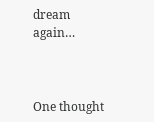dream again…



One thought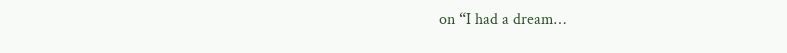on “I had a dream…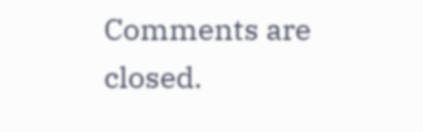Comments are closed.